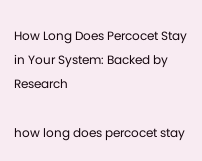How Long Does Percocet Stay in Your System: Backed by Research

how long does percocet stay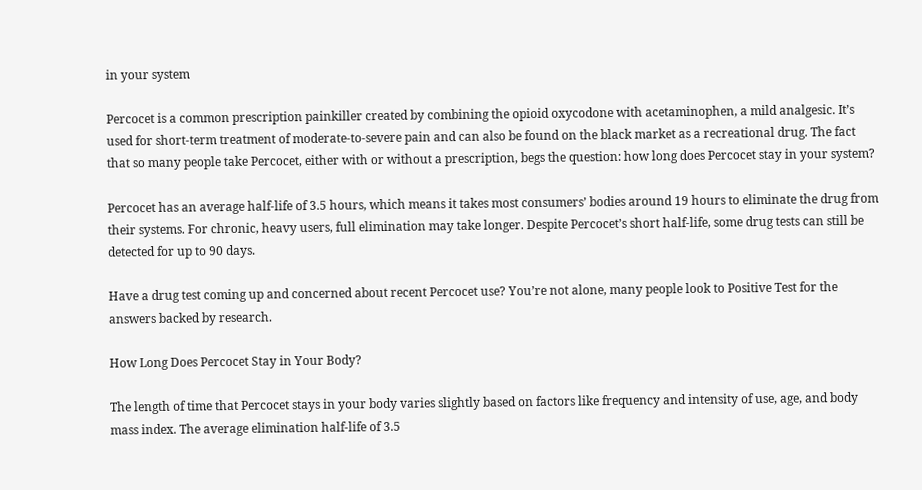in your system

Percocet is a common prescription painkiller created by combining the opioid oxycodone with acetaminophen, a mild analgesic. It’s used for short-term treatment of moderate-to-severe pain and can also be found on the black market as a recreational drug. The fact that so many people take Percocet, either with or without a prescription, begs the question: how long does Percocet stay in your system?

Percocet has an average half-life of 3.5 hours, which means it takes most consumers’ bodies around 19 hours to eliminate the drug from their systems. For chronic, heavy users, full elimination may take longer. Despite Percocet’s short half-life, some drug tests can still be detected for up to 90 days.

Have a drug test coming up and concerned about recent Percocet use? You’re not alone, many people look to Positive Test for the answers backed by research.

How Long Does Percocet Stay in Your Body?

The length of time that Percocet stays in your body varies slightly based on factors like frequency and intensity of use, age, and body mass index. The average elimination half-life of 3.5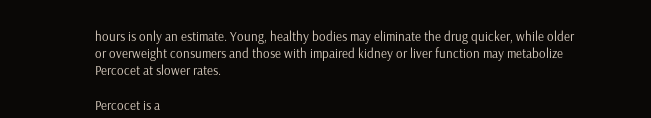hours is only an estimate. Young, healthy bodies may eliminate the drug quicker, while older or overweight consumers and those with impaired kidney or liver function may metabolize Percocet at slower rates.

Percocet is a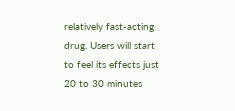relatively fast-acting drug. Users will start to feel its effects just 20 to 30 minutes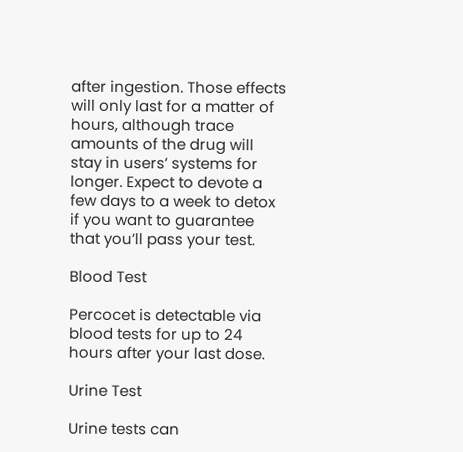after ingestion. Those effects will only last for a matter of hours, although trace amounts of the drug will stay in users’ systems for longer. Expect to devote a few days to a week to detox if you want to guarantee that you’ll pass your test.

Blood Test

Percocet is detectable via blood tests for up to 24 hours after your last dose.

Urine Test

Urine tests can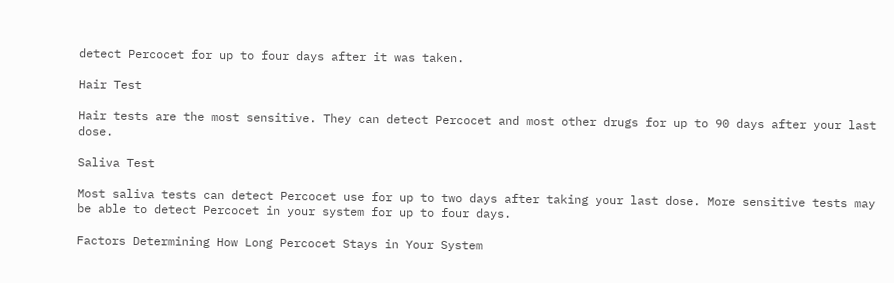detect Percocet for up to four days after it was taken.

Hair Test

Hair tests are the most sensitive. They can detect Percocet and most other drugs for up to 90 days after your last dose.

Saliva Test

Most saliva tests can detect Percocet use for up to two days after taking your last dose. More sensitive tests may be able to detect Percocet in your system for up to four days.

Factors Determining How Long Percocet Stays in Your System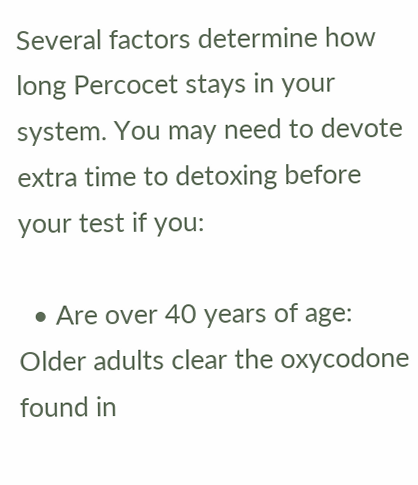Several factors determine how long Percocet stays in your system. You may need to devote extra time to detoxing before your test if you:

  • Are over 40 years of age: Older adults clear the oxycodone found in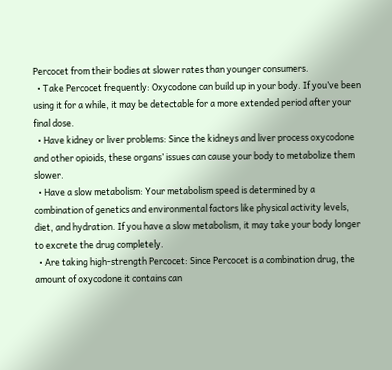Percocet from their bodies at slower rates than younger consumers.
  • Take Percocet frequently: Oxycodone can build up in your body. If you’ve been using it for a while, it may be detectable for a more extended period after your final dose.
  • Have kidney or liver problems: Since the kidneys and liver process oxycodone and other opioids, these organs’ issues can cause your body to metabolize them slower.
  • Have a slow metabolism: Your metabolism speed is determined by a combination of genetics and environmental factors like physical activity levels, diet, and hydration. If you have a slow metabolism, it may take your body longer to excrete the drug completely.
  • Are taking high-strength Percocet: Since Percocet is a combination drug, the amount of oxycodone it contains can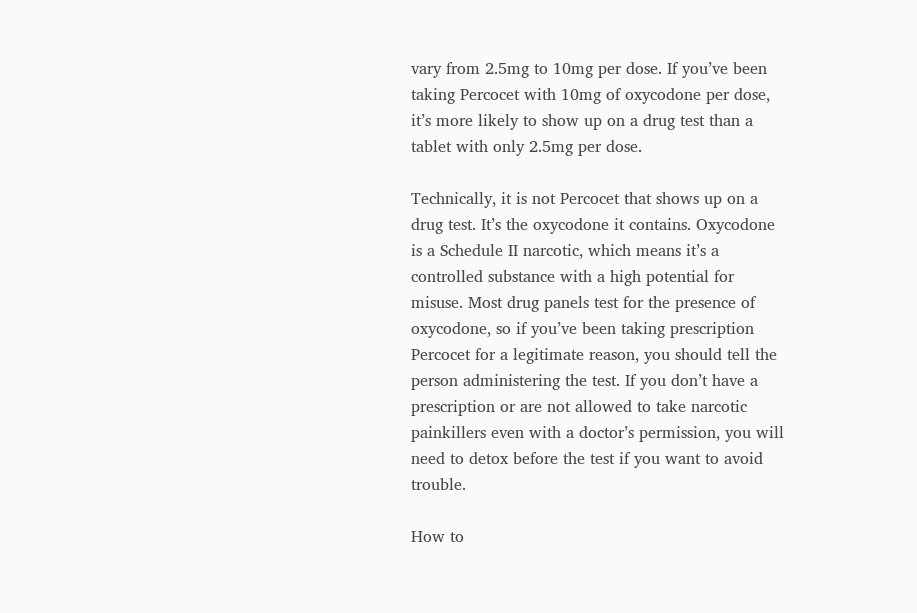vary from 2.5mg to 10mg per dose. If you’ve been taking Percocet with 10mg of oxycodone per dose, it’s more likely to show up on a drug test than a tablet with only 2.5mg per dose.

Technically, it is not Percocet that shows up on a drug test. It’s the oxycodone it contains. Oxycodone is a Schedule II narcotic, which means it’s a controlled substance with a high potential for misuse. Most drug panels test for the presence of oxycodone, so if you’ve been taking prescription Percocet for a legitimate reason, you should tell the person administering the test. If you don’t have a prescription or are not allowed to take narcotic painkillers even with a doctor’s permission, you will need to detox before the test if you want to avoid trouble.

How to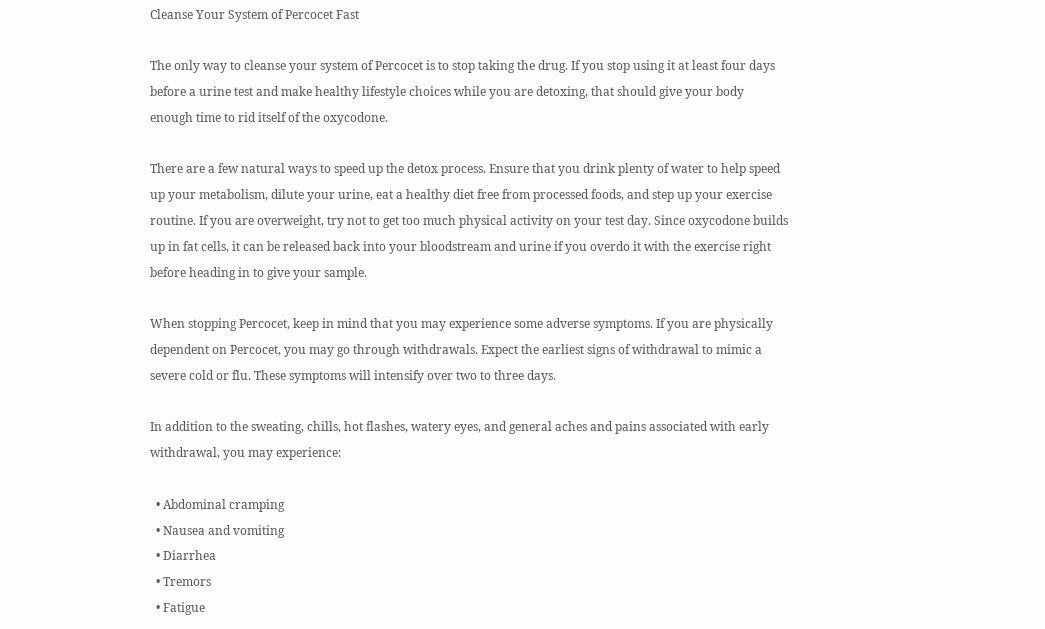Cleanse Your System of Percocet Fast

The only way to cleanse your system of Percocet is to stop taking the drug. If you stop using it at least four days before a urine test and make healthy lifestyle choices while you are detoxing, that should give your body enough time to rid itself of the oxycodone.

There are a few natural ways to speed up the detox process. Ensure that you drink plenty of water to help speed up your metabolism, dilute your urine, eat a healthy diet free from processed foods, and step up your exercise routine. If you are overweight, try not to get too much physical activity on your test day. Since oxycodone builds up in fat cells, it can be released back into your bloodstream and urine if you overdo it with the exercise right before heading in to give your sample.

When stopping Percocet, keep in mind that you may experience some adverse symptoms. If you are physically dependent on Percocet, you may go through withdrawals. Expect the earliest signs of withdrawal to mimic a severe cold or flu. These symptoms will intensify over two to three days.

In addition to the sweating, chills, hot flashes, watery eyes, and general aches and pains associated with early withdrawal, you may experience:

  • Abdominal cramping
  • Nausea and vomiting
  • Diarrhea
  • Tremors
  • Fatigue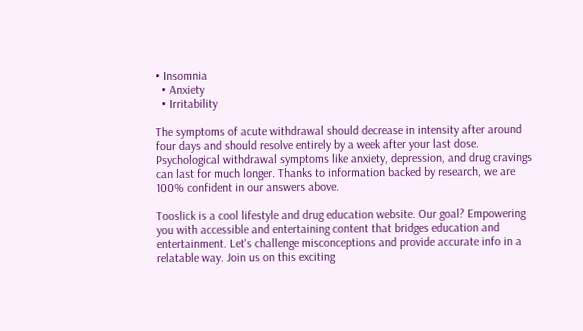• Insomnia
  • Anxiety
  • Irritability

The symptoms of acute withdrawal should decrease in intensity after around four days and should resolve entirely by a week after your last dose. Psychological withdrawal symptoms like anxiety, depression, and drug cravings can last for much longer. Thanks to information backed by research, we are 100% confident in our answers above.

Tooslick is a cool lifestyle and drug education website. Our goal? Empowering you with accessible and entertaining content that bridges education and entertainment. Let's challenge misconceptions and provide accurate info in a relatable way. Join us on this exciting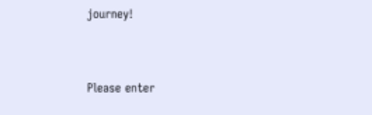journey!


Please enter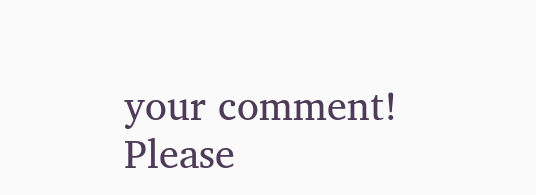your comment!
Please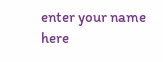enter your name here